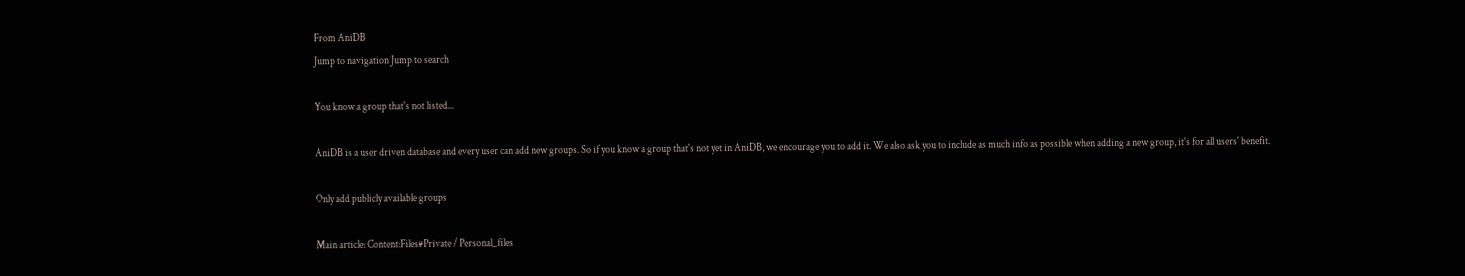From AniDB
Jump to navigation Jump to search

You know a group that's not listed...

AniDB is a user driven database and every user can add new groups. So if you know a group that's not yet in AniDB, we encourage you to add it. We also ask you to include as much info as possible when adding a new group, it's for all users' benefit.

Only add publicly available groups

Main article: Content:Files#Private / Personal_files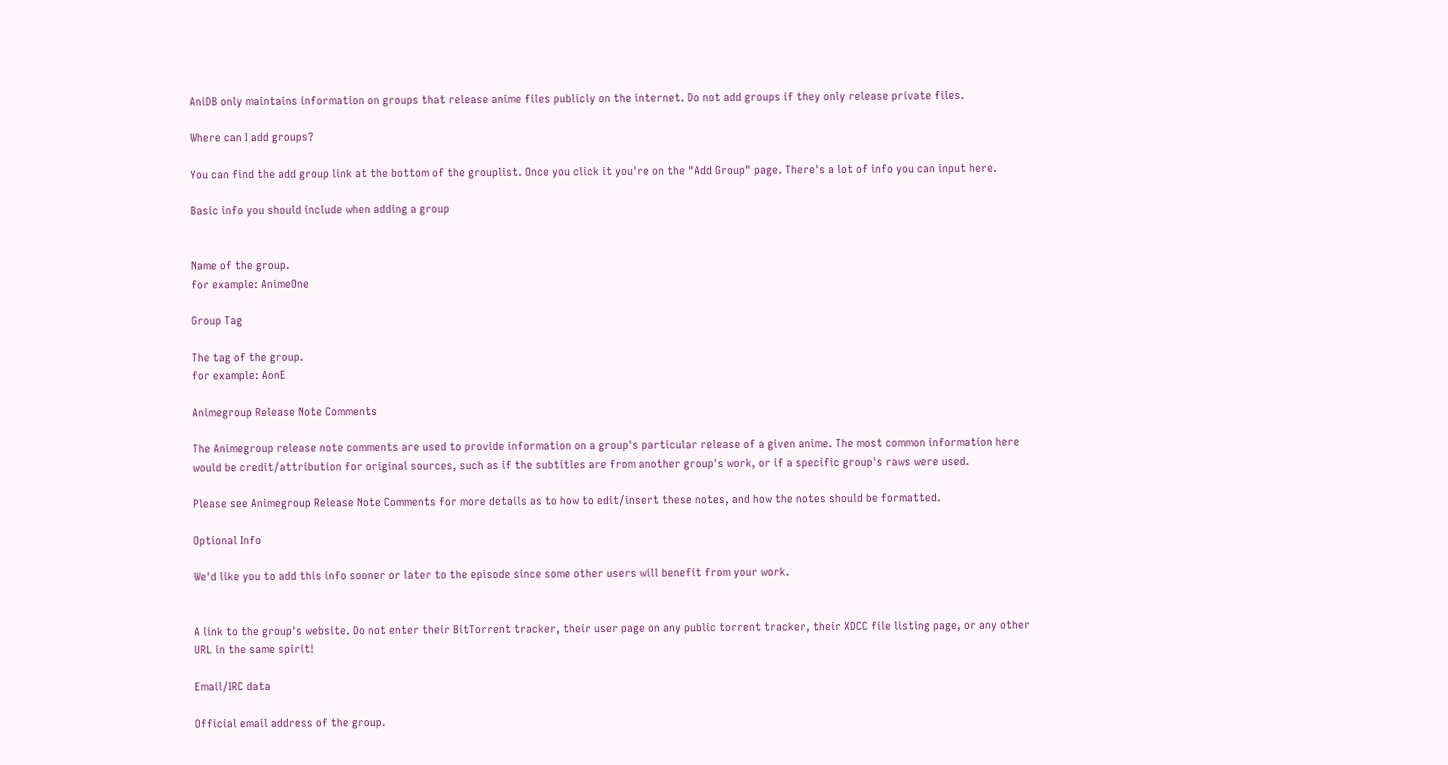AniDB only maintains information on groups that release anime files publicly on the internet. Do not add groups if they only release private files.

Where can I add groups?

You can find the add group link at the bottom of the grouplist. Once you click it you're on the "Add Group" page. There's a lot of info you can input here.

Basic info you should include when adding a group


Name of the group.
for example: AnimeOne

Group Tag

The tag of the group.
for example: AonE

Animegroup Release Note Comments

The Animegroup release note comments are used to provide information on a group's particular release of a given anime. The most common information here would be credit/attribution for original sources, such as if the subtitles are from another group's work, or if a specific group's raws were used.

Please see Animegroup Release Note Comments for more details as to how to edit/insert these notes, and how the notes should be formatted.

Optional Info

We'd like you to add this info sooner or later to the episode since some other users will benefit from your work.


A link to the group's website. Do not enter their BitTorrent tracker, their user page on any public torrent tracker, their XDCC file listing page, or any other URL in the same spirit!

Email/IRC data

Official email address of the group.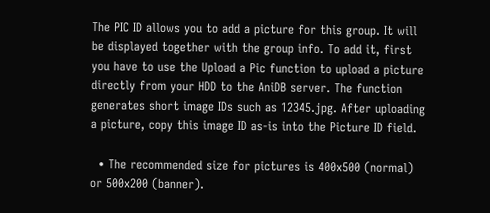The PIC ID allows you to add a picture for this group. It will be displayed together with the group info. To add it, first you have to use the Upload a Pic function to upload a picture directly from your HDD to the AniDB server. The function generates short image IDs such as 12345.jpg. After uploading a picture, copy this image ID as-is into the Picture ID field.

  • The recommended size for pictures is 400x500 (normal) or 500x200 (banner).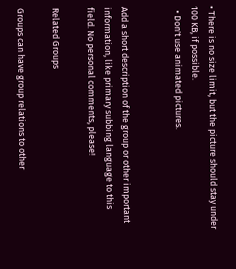• There is no size limit, but the picture should stay under 100 KB, if possible.
  • Don't use animated pictures.


Add a short description of the group or other important information, like primary subbing language to this field. No personal comments, please!

Related Groups

Groups can have group relations to other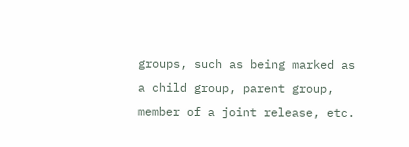groups, such as being marked as a child group, parent group, member of a joint release, etc.